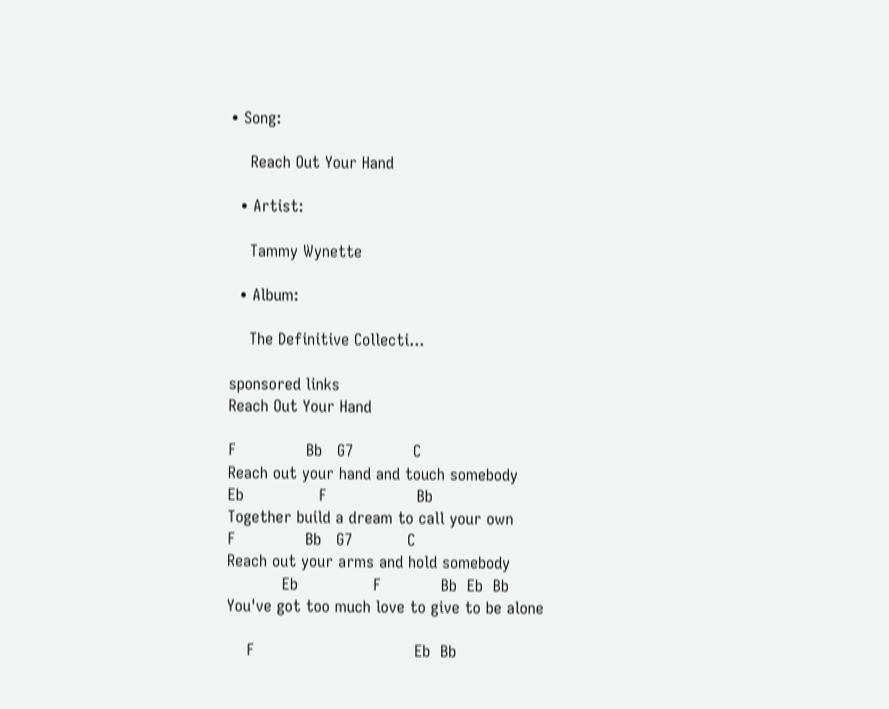• Song:

    Reach Out Your Hand

  • Artist:

    Tammy Wynette

  • Album:

    The Definitive Collecti...

sponsored links
Reach Out Your Hand

F              Bb   G7            C
Reach out your hand and touch somebody
Eb               F                  Bb
Together build a dream to call your own
F              Bb   G7           C
Reach out your arms and hold somebody
           Eb               F            Bb  Eb  Bb
You've got too much love to give to be alone

    F                                Eb  Bb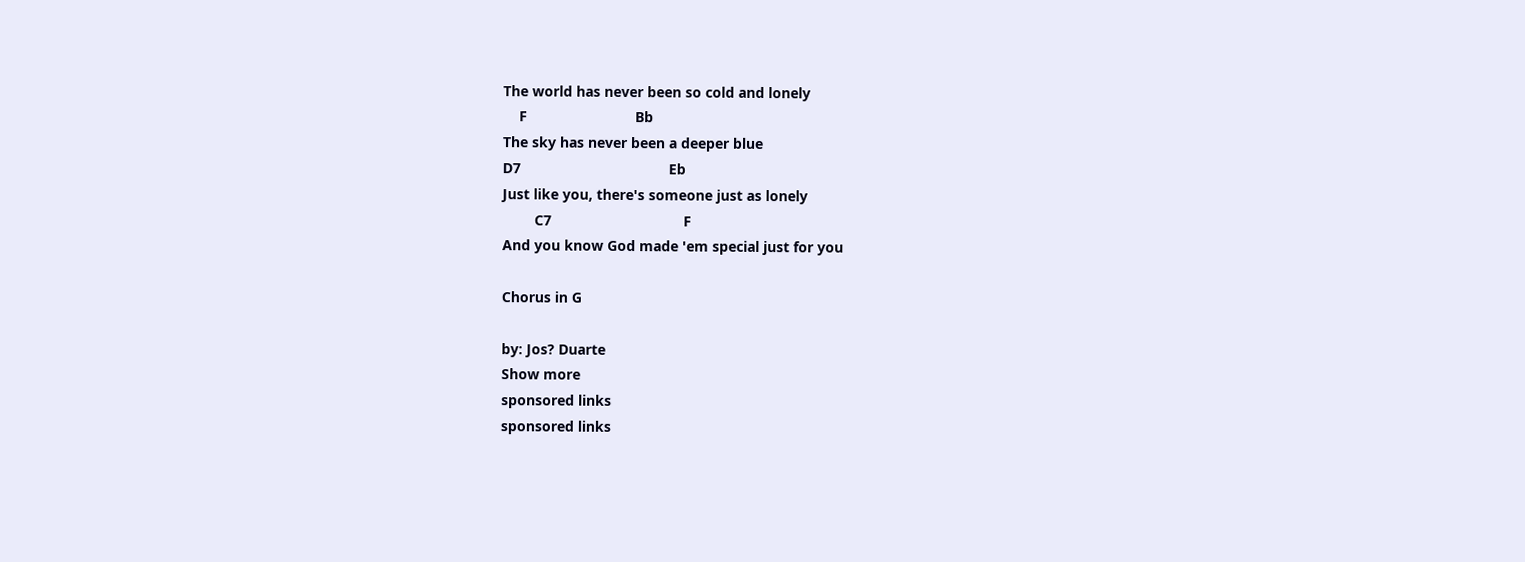The world has never been so cold and lonely
    F                           Bb
The sky has never been a deeper blue
D7                                     Eb
Just like you, there's someone just as lonely
        C7                                 F
And you know God made 'em special just for you

Chorus in G

by: Jos? Duarte
Show more
sponsored links
sponsored links